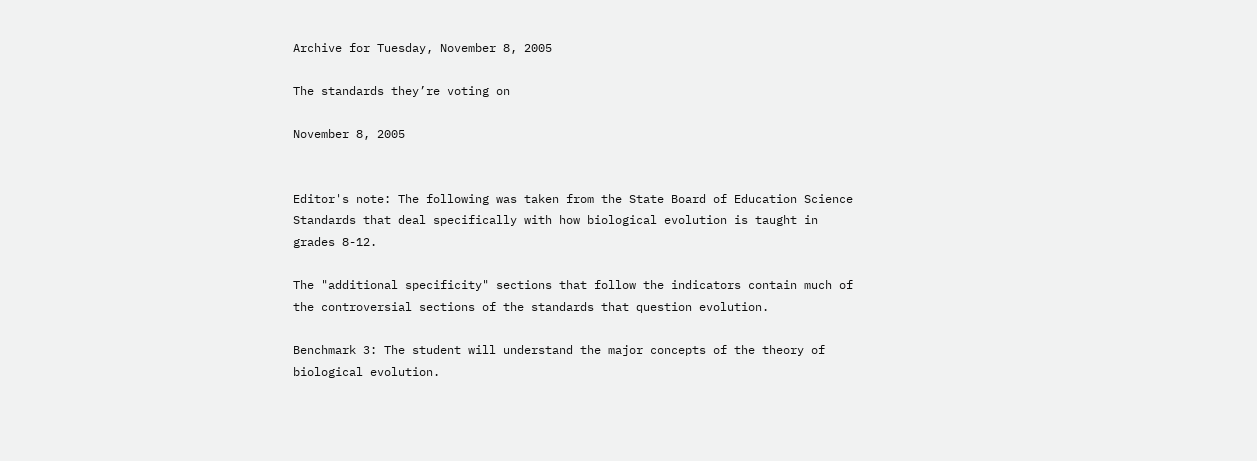Archive for Tuesday, November 8, 2005

The standards they’re voting on

November 8, 2005


Editor's note: The following was taken from the State Board of Education Science Standards that deal specifically with how biological evolution is taught in grades 8-12.

The "additional specificity" sections that follow the indicators contain much of the controversial sections of the standards that question evolution.

Benchmark 3: The student will understand the major concepts of the theory of biological evolution.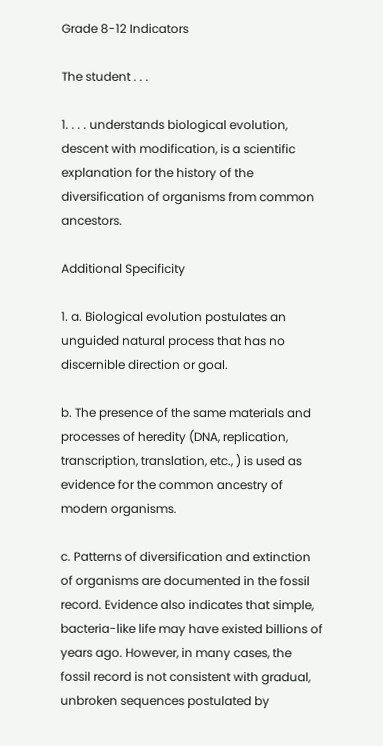Grade 8-12 Indicators

The student . . .

1. . . . understands biological evolution, descent with modification, is a scientific explanation for the history of the diversification of organisms from common ancestors.

Additional Specificity

1. a. Biological evolution postulates an unguided natural process that has no discernible direction or goal.

b. The presence of the same materials and processes of heredity (DNA, replication, transcription, translation, etc., ) is used as evidence for the common ancestry of modern organisms.

c. Patterns of diversification and extinction of organisms are documented in the fossil record. Evidence also indicates that simple, bacteria-like life may have existed billions of years ago. However, in many cases, the fossil record is not consistent with gradual, unbroken sequences postulated by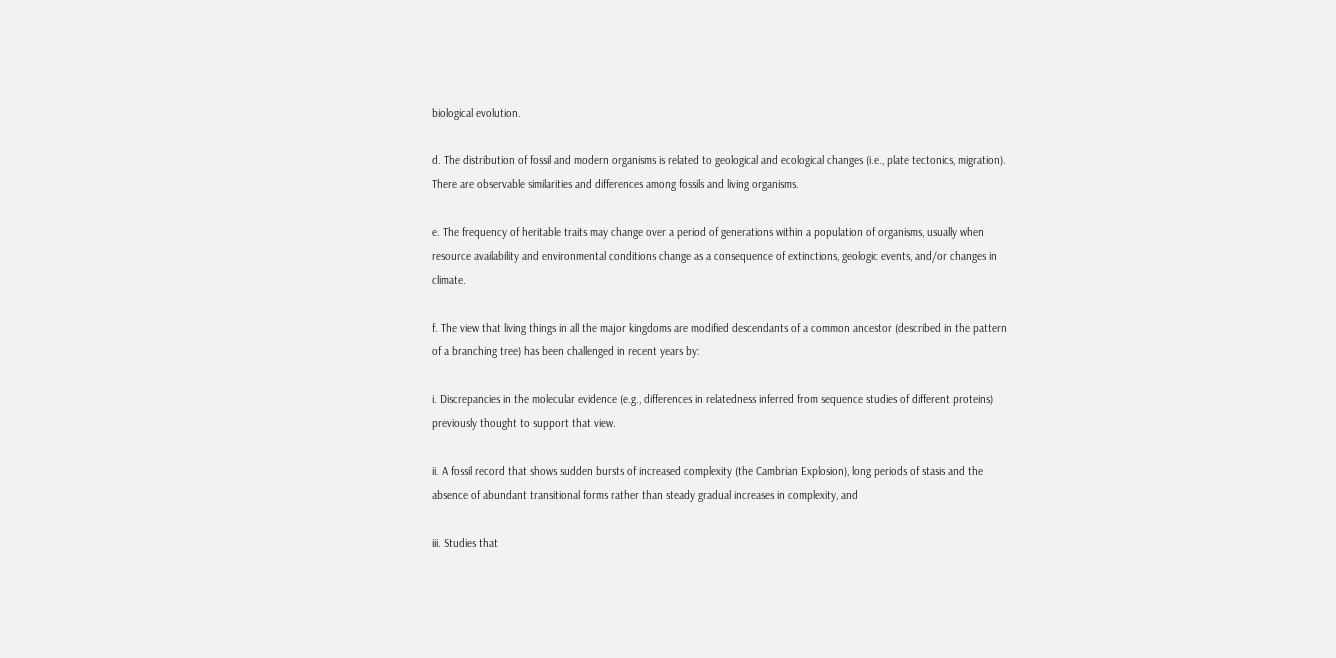biological evolution.

d. The distribution of fossil and modern organisms is related to geological and ecological changes (i.e., plate tectonics, migration). There are observable similarities and differences among fossils and living organisms.

e. The frequency of heritable traits may change over a period of generations within a population of organisms, usually when resource availability and environmental conditions change as a consequence of extinctions, geologic events, and/or changes in climate.

f. The view that living things in all the major kingdoms are modified descendants of a common ancestor (described in the pattern of a branching tree) has been challenged in recent years by:

i. Discrepancies in the molecular evidence (e.g., differences in relatedness inferred from sequence studies of different proteins) previously thought to support that view.

ii. A fossil record that shows sudden bursts of increased complexity (the Cambrian Explosion), long periods of stasis and the absence of abundant transitional forms rather than steady gradual increases in complexity, and

iii. Studies that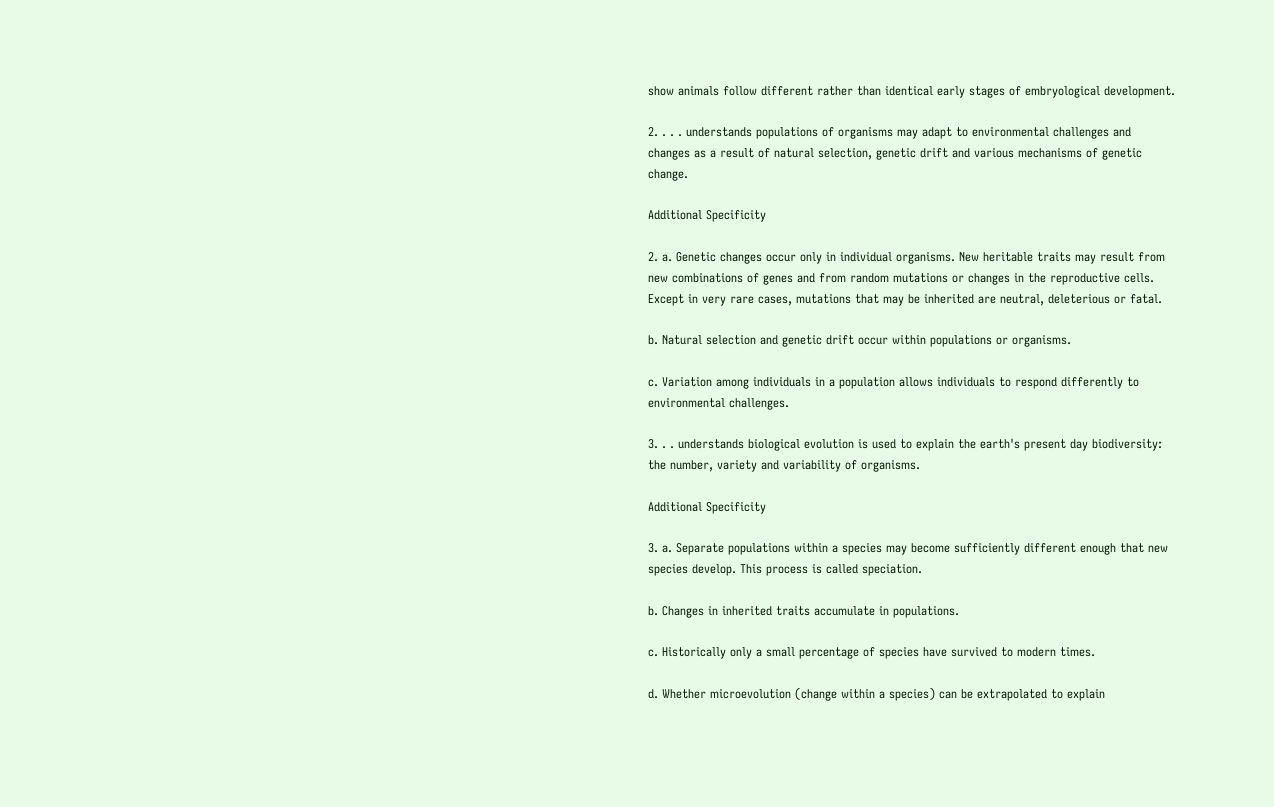show animals follow different rather than identical early stages of embryological development.

2. . . . understands populations of organisms may adapt to environmental challenges and changes as a result of natural selection, genetic drift and various mechanisms of genetic change.

Additional Specificity

2. a. Genetic changes occur only in individual organisms. New heritable traits may result from new combinations of genes and from random mutations or changes in the reproductive cells. Except in very rare cases, mutations that may be inherited are neutral, deleterious or fatal.

b. Natural selection and genetic drift occur within populations or organisms.

c. Variation among individuals in a population allows individuals to respond differently to environmental challenges.

3. . . understands biological evolution is used to explain the earth's present day biodiversity: the number, variety and variability of organisms.

Additional Specificity

3. a. Separate populations within a species may become sufficiently different enough that new species develop. This process is called speciation.

b. Changes in inherited traits accumulate in populations.

c. Historically only a small percentage of species have survived to modern times.

d. Whether microevolution (change within a species) can be extrapolated to explain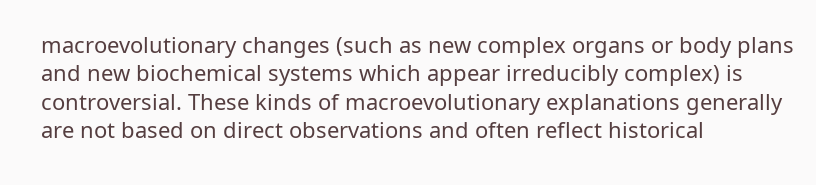macroevolutionary changes (such as new complex organs or body plans and new biochemical systems which appear irreducibly complex) is controversial. These kinds of macroevolutionary explanations generally are not based on direct observations and often reflect historical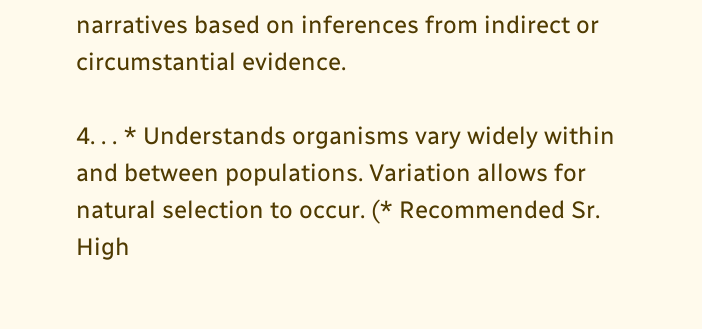narratives based on inferences from indirect or circumstantial evidence.

4. . . * Understands organisms vary widely within and between populations. Variation allows for natural selection to occur. (* Recommended Sr. High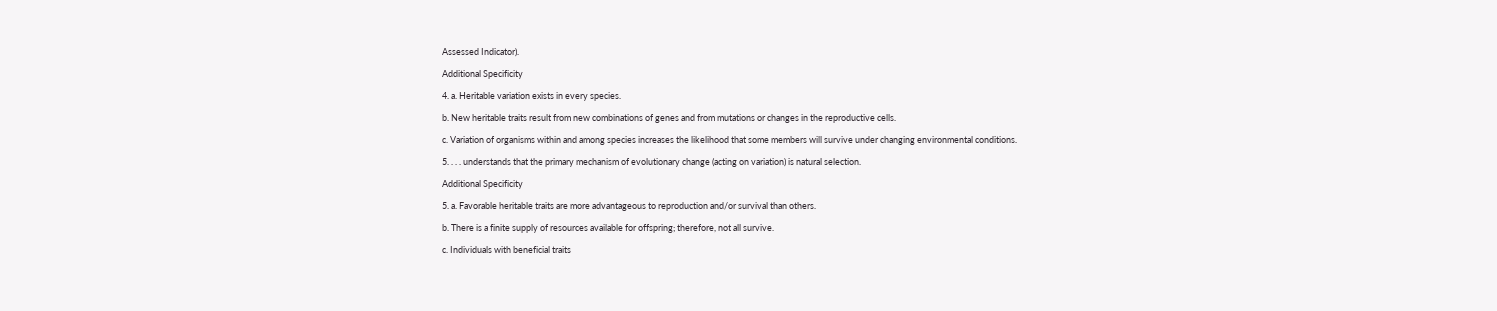Assessed Indicator).

Additional Specificity

4. a. Heritable variation exists in every species.

b. New heritable traits result from new combinations of genes and from mutations or changes in the reproductive cells.

c. Variation of organisms within and among species increases the likelihood that some members will survive under changing environmental conditions.

5. . . . understands that the primary mechanism of evolutionary change (acting on variation) is natural selection.

Additional Specificity

5. a. Favorable heritable traits are more advantageous to reproduction and/or survival than others.

b. There is a finite supply of resources available for offspring; therefore, not all survive.

c. Individuals with beneficial traits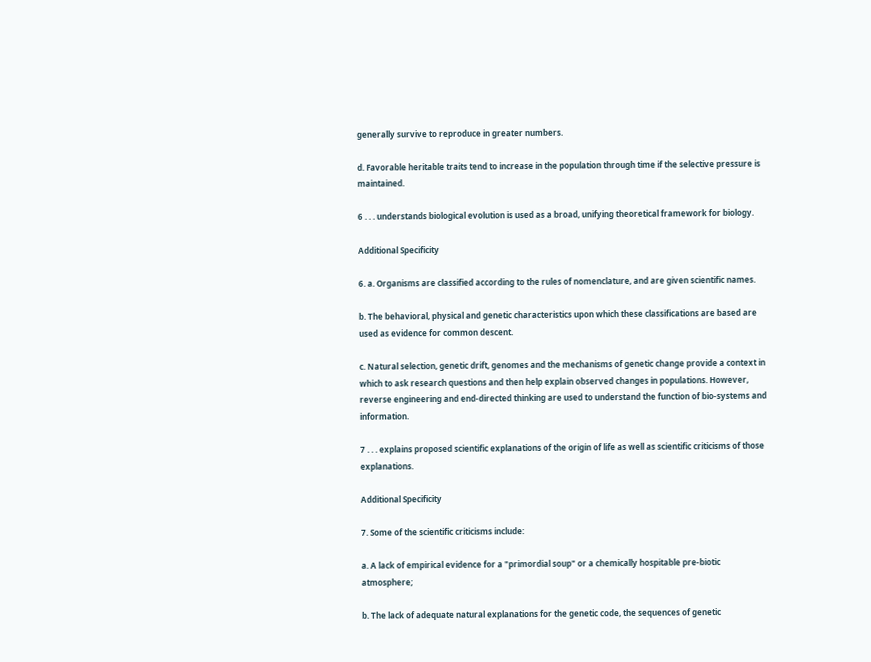generally survive to reproduce in greater numbers.

d. Favorable heritable traits tend to increase in the population through time if the selective pressure is maintained.

6 . . . understands biological evolution is used as a broad, unifying theoretical framework for biology.

Additional Specificity

6. a. Organisms are classified according to the rules of nomenclature, and are given scientific names.

b. The behavioral, physical and genetic characteristics upon which these classifications are based are used as evidence for common descent.

c. Natural selection, genetic drift, genomes and the mechanisms of genetic change provide a context in which to ask research questions and then help explain observed changes in populations. However, reverse engineering and end-directed thinking are used to understand the function of bio-systems and information.

7 . . . explains proposed scientific explanations of the origin of life as well as scientific criticisms of those explanations.

Additional Specificity

7. Some of the scientific criticisms include:

a. A lack of empirical evidence for a "primordial soup" or a chemically hospitable pre-biotic atmosphere;

b. The lack of adequate natural explanations for the genetic code, the sequences of genetic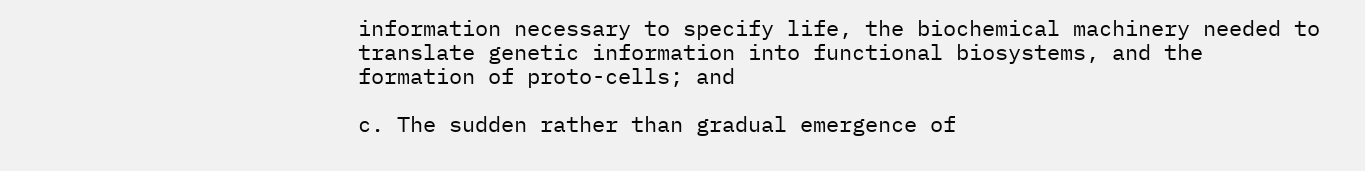information necessary to specify life, the biochemical machinery needed to translate genetic information into functional biosystems, and the formation of proto-cells; and

c. The sudden rather than gradual emergence of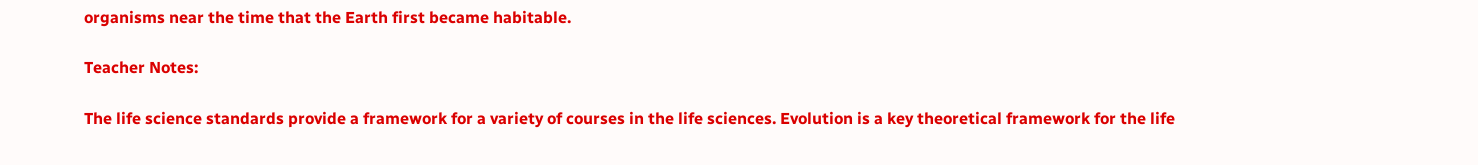organisms near the time that the Earth first became habitable.

Teacher Notes:

The life science standards provide a framework for a variety of courses in the life sciences. Evolution is a key theoretical framework for the life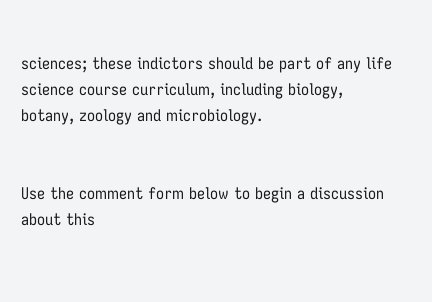sciences; these indictors should be part of any life science course curriculum, including biology, botany, zoology and microbiology.


Use the comment form below to begin a discussion about this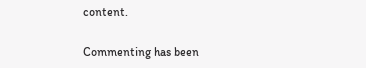content.

Commenting has been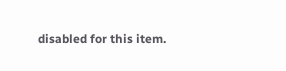disabled for this item.